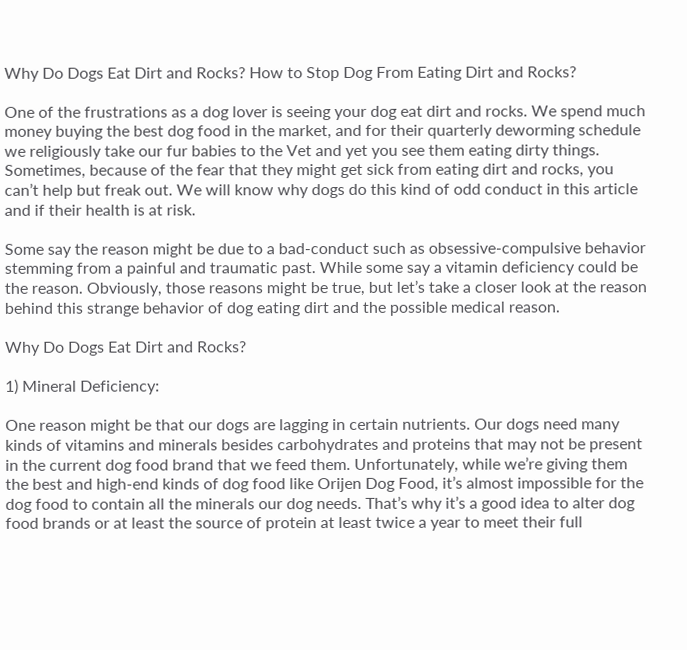Why Do Dogs Eat Dirt and Rocks? How to Stop Dog From Eating Dirt and Rocks?

One of the frustrations as a dog lover is seeing your dog eat dirt and rocks. We spend much money buying the best dog food in the market, and for their quarterly deworming schedule we religiously take our fur babies to the Vet and yet you see them eating dirty things. Sometimes, because of the fear that they might get sick from eating dirt and rocks, you can’t help but freak out. We will know why dogs do this kind of odd conduct in this article and if their health is at risk.

Some say the reason might be due to a bad-conduct such as obsessive-compulsive behavior stemming from a painful and traumatic past. While some say a vitamin deficiency could be the reason. Obviously, those reasons might be true, but let’s take a closer look at the reason behind this strange behavior of dog eating dirt and the possible medical reason.

Why Do Dogs Eat Dirt and Rocks?

1) Mineral Deficiency:

One reason might be that our dogs are lagging in certain nutrients. Our dogs need many kinds of vitamins and minerals besides carbohydrates and proteins that may not be present in the current dog food brand that we feed them. Unfortunately, while we’re giving them the best and high-end kinds of dog food like Orijen Dog Food, it’s almost impossible for the dog food to contain all the minerals our dog needs. That’s why it’s a good idea to alter dog food brands or at least the source of protein at least twice a year to meet their full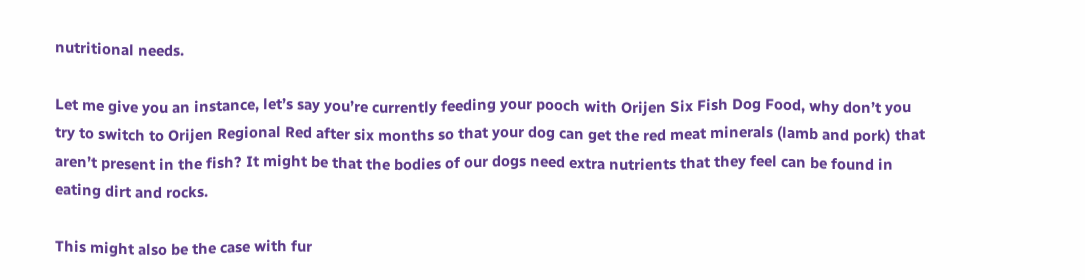nutritional needs.

Let me give you an instance, let’s say you’re currently feeding your pooch with Orijen Six Fish Dog Food, why don’t you try to switch to Orijen Regional Red after six months so that your dog can get the red meat minerals (lamb and pork) that aren’t present in the fish? It might be that the bodies of our dogs need extra nutrients that they feel can be found in eating dirt and rocks.

This might also be the case with fur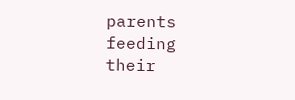parents feeding their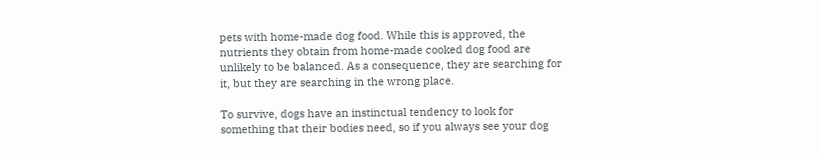pets with home-made dog food. While this is approved, the nutrients they obtain from home-made cooked dog food are unlikely to be balanced. As a consequence, they are searching for it, but they are searching in the wrong place.

To survive, dogs have an instinctual tendency to look for something that their bodies need, so if you always see your dog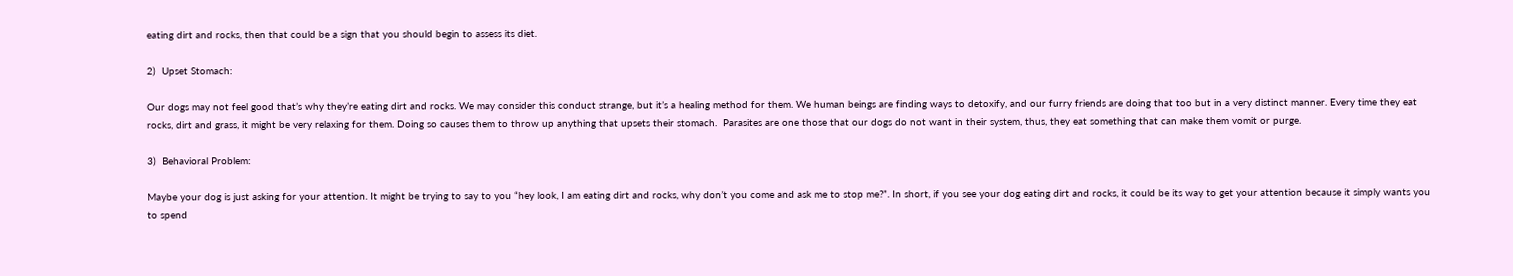eating dirt and rocks, then that could be a sign that you should begin to assess its diet.

2)  Upset Stomach:

Our dogs may not feel good that’s why they’re eating dirt and rocks. We may consider this conduct strange, but it’s a healing method for them. We human beings are finding ways to detoxify, and our furry friends are doing that too but in a very distinct manner. Every time they eat rocks, dirt and grass, it might be very relaxing for them. Doing so causes them to throw up anything that upsets their stomach.  Parasites are one those that our dogs do not want in their system, thus, they eat something that can make them vomit or purge.

3)  Behavioral Problem:

Maybe your dog is just asking for your attention. It might be trying to say to you “hey look, I am eating dirt and rocks, why don’t you come and ask me to stop me?”. In short, if you see your dog eating dirt and rocks, it could be its way to get your attention because it simply wants you to spend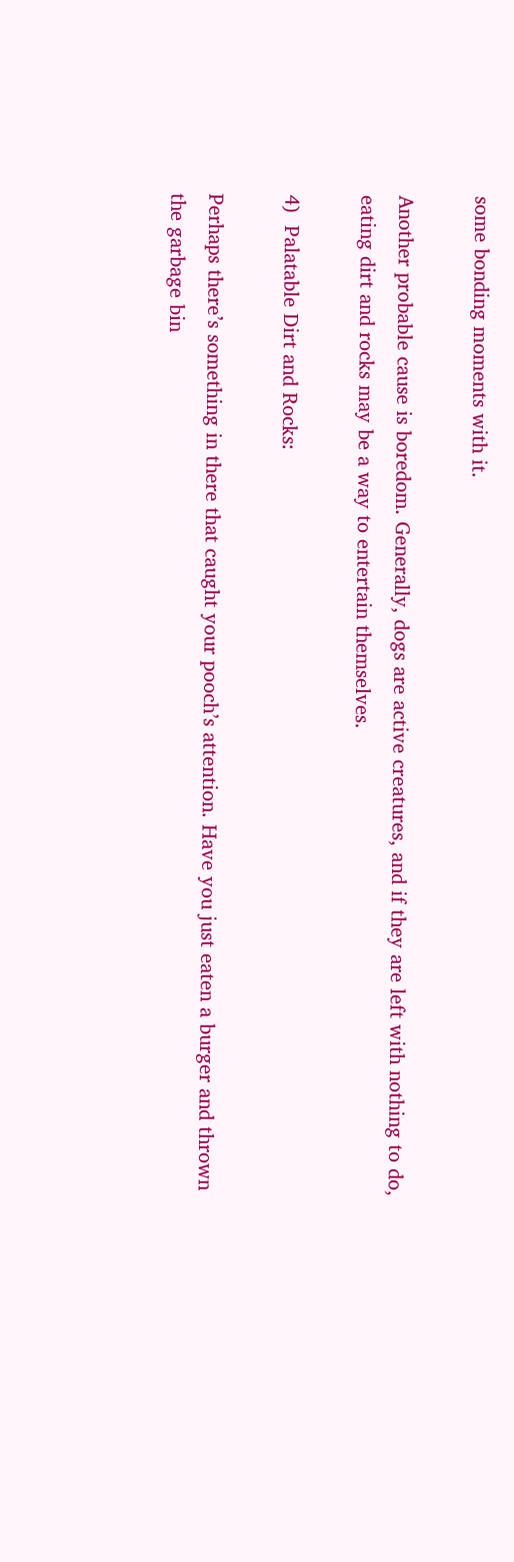some bonding moments with it.

Another probable cause is boredom. Generally, dogs are active creatures, and if they are left with nothing to do, eating dirt and rocks may be a way to entertain themselves.

4)  Palatable Dirt and Rocks:

Perhaps there’s something in there that caught your pooch’s attention. Have you just eaten a burger and thrown the garbage bin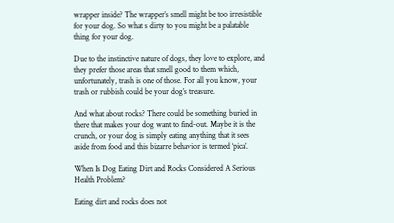wrapper inside? The wrapper’s smell might be too irresistible for your dog. So what s dirty to you might be a palatable thing for your dog.

Due to the instinctive nature of dogs, they love to explore, and they prefer those areas that smell good to them which, unfortunately, trash is one of those. For all you know, your trash or rubbish could be your dog’s treasure.

And what about rocks? There could be something buried in there that makes your dog want to find-out. Maybe it is the crunch, or your dog is simply eating anything that it sees aside from food and this bizarre behavior is termed ‘pica’.

When Is Dog Eating Dirt and Rocks Considered A Serious Health Problem?

Eating dirt and rocks does not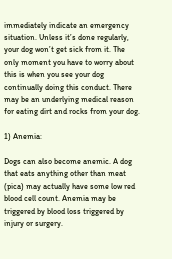immediately indicate an emergency situation. Unless it’s done regularly, your dog won’t get sick from it. The only moment you have to worry about this is when you see your dog continually doing this conduct. There may be an underlying medical reason for eating dirt and rocks from your dog.

1) Anemia:

Dogs can also become anemic. A dog that eats anything other than meat (pica) may actually have some low red blood cell count. Anemia may be triggered by blood loss triggered by injury or surgery.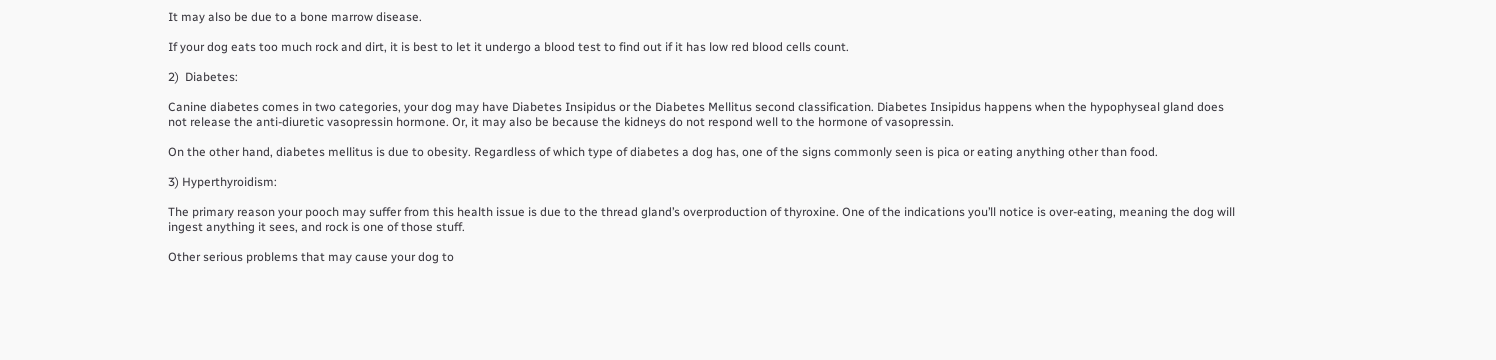It may also be due to a bone marrow disease.

If your dog eats too much rock and dirt, it is best to let it undergo a blood test to find out if it has low red blood cells count.

2)  Diabetes:

Canine diabetes comes in two categories, your dog may have Diabetes Insipidus or the Diabetes Mellitus second classification. Diabetes Insipidus happens when the hypophyseal gland does not release the anti-diuretic vasopressin hormone. Or, it may also be because the kidneys do not respond well to the hormone of vasopressin.

On the other hand, diabetes mellitus is due to obesity. Regardless of which type of diabetes a dog has, one of the signs commonly seen is pica or eating anything other than food.

3) Hyperthyroidism:

The primary reason your pooch may suffer from this health issue is due to the thread gland’s overproduction of thyroxine. One of the indications you’ll notice is over-eating, meaning the dog will ingest anything it sees, and rock is one of those stuff.

Other serious problems that may cause your dog to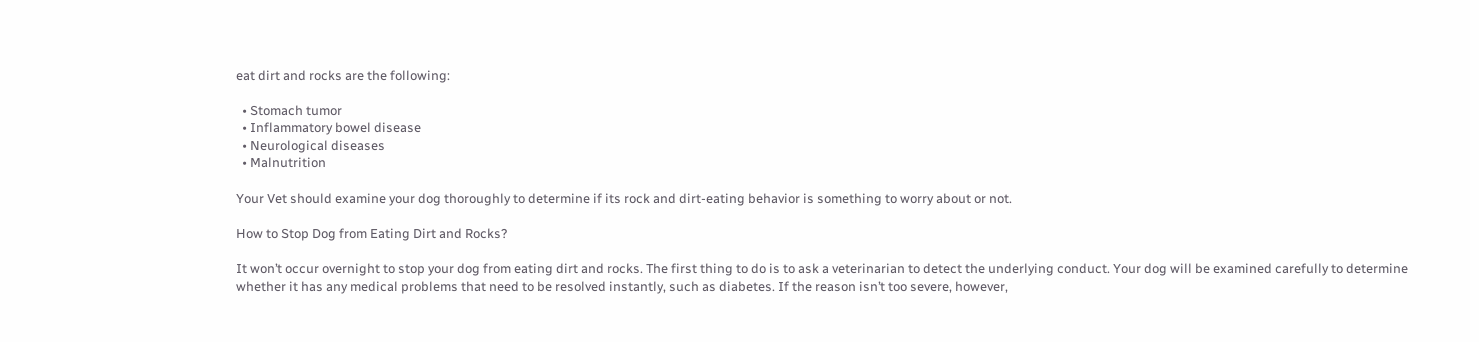eat dirt and rocks are the following:

  • Stomach tumor
  • Inflammatory bowel disease
  • Neurological diseases
  • Malnutrition

Your Vet should examine your dog thoroughly to determine if its rock and dirt-eating behavior is something to worry about or not.

How to Stop Dog from Eating Dirt and Rocks?

It won’t occur overnight to stop your dog from eating dirt and rocks. The first thing to do is to ask a veterinarian to detect the underlying conduct. Your dog will be examined carefully to determine whether it has any medical problems that need to be resolved instantly, such as diabetes. If the reason isn’t too severe, however,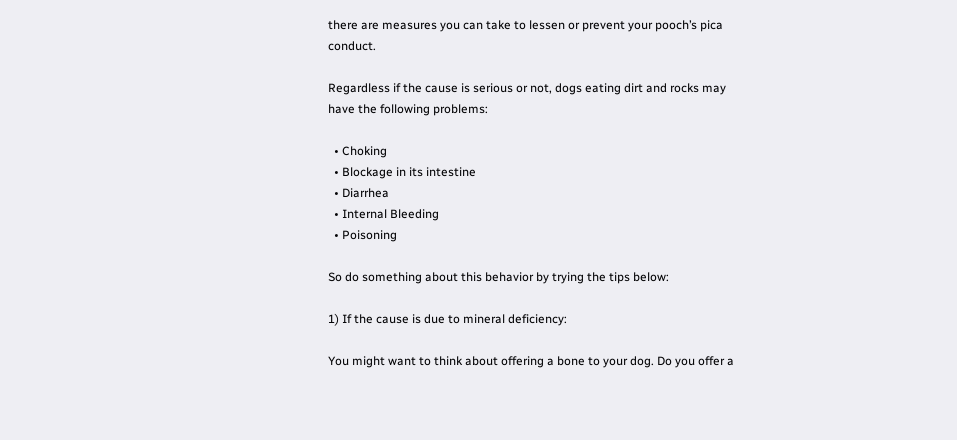there are measures you can take to lessen or prevent your pooch’s pica conduct.

Regardless if the cause is serious or not, dogs eating dirt and rocks may have the following problems:

  • Choking
  • Blockage in its intestine
  • Diarrhea
  • Internal Bleeding
  • Poisoning

So do something about this behavior by trying the tips below:

1) If the cause is due to mineral deficiency:

You might want to think about offering a bone to your dog. Do you offer a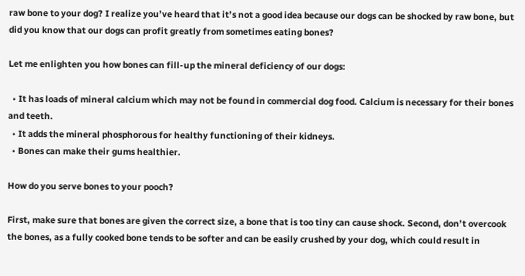raw bone to your dog? I realize you’ve heard that it’s not a good idea because our dogs can be shocked by raw bone, but did you know that our dogs can profit greatly from sometimes eating bones?

Let me enlighten you how bones can fill-up the mineral deficiency of our dogs:

  • It has loads of mineral calcium which may not be found in commercial dog food. Calcium is necessary for their bones and teeth.
  • It adds the mineral phosphorous for healthy functioning of their kidneys.
  • Bones can make their gums healthier.

How do you serve bones to your pooch?

First, make sure that bones are given the correct size, a bone that is too tiny can cause shock. Second, don’t overcook the bones, as a fully cooked bone tends to be softer and can be easily crushed by your dog, which could result in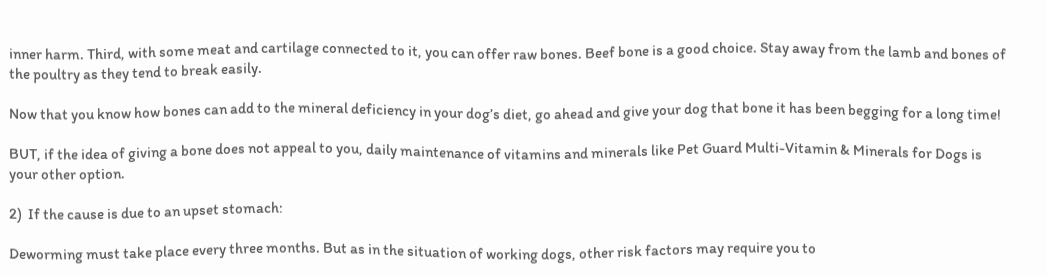inner harm. Third, with some meat and cartilage connected to it, you can offer raw bones. Beef bone is a good choice. Stay away from the lamb and bones of the poultry as they tend to break easily.

Now that you know how bones can add to the mineral deficiency in your dog’s diet, go ahead and give your dog that bone it has been begging for a long time!

BUT, if the idea of giving a bone does not appeal to you, daily maintenance of vitamins and minerals like Pet Guard Multi-Vitamin & Minerals for Dogs is your other option.

2)  If the cause is due to an upset stomach:

Deworming must take place every three months. But as in the situation of working dogs, other risk factors may require you to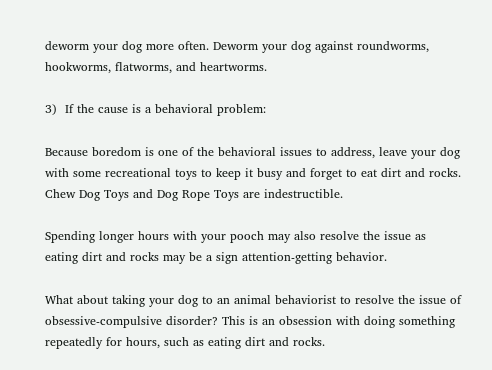deworm your dog more often. Deworm your dog against roundworms, hookworms, flatworms, and heartworms.

3)  If the cause is a behavioral problem:

Because boredom is one of the behavioral issues to address, leave your dog with some recreational toys to keep it busy and forget to eat dirt and rocks. Chew Dog Toys and Dog Rope Toys are indestructible.

Spending longer hours with your pooch may also resolve the issue as eating dirt and rocks may be a sign attention-getting behavior.

What about taking your dog to an animal behaviorist to resolve the issue of obsessive-compulsive disorder? This is an obsession with doing something repeatedly for hours, such as eating dirt and rocks.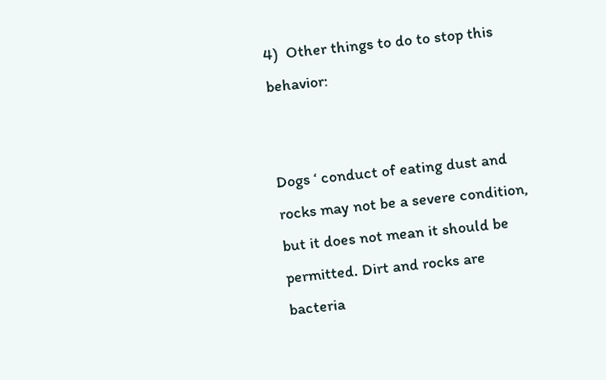4)  Other things to do to stop this behavior:


Dogs ‘ conduct of eating dust and rocks may not be a severe condition, but it does not mean it should be permitted. Dirt and rocks are bacteria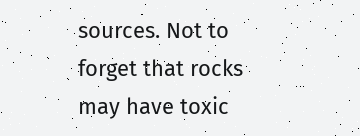sources. Not to forget that rocks may have toxic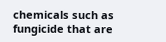chemicals such as fungicide that are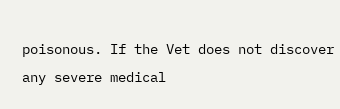poisonous. If the Vet does not discover any severe medical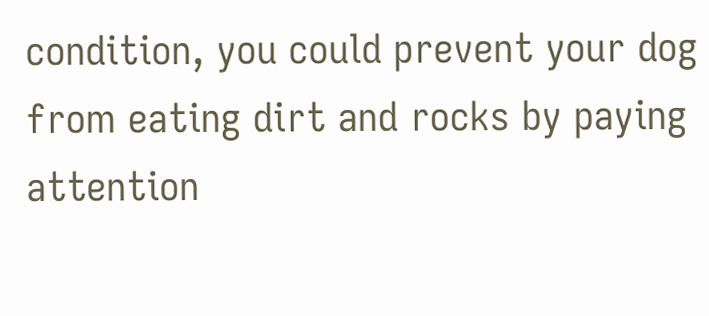condition, you could prevent your dog from eating dirt and rocks by paying attention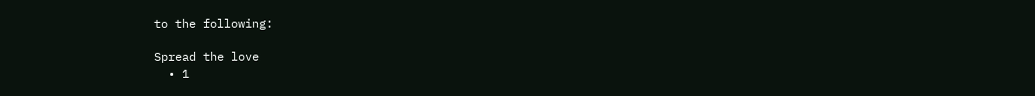to the following:

Spread the love
  • 1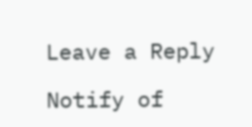Leave a Reply

Notify of